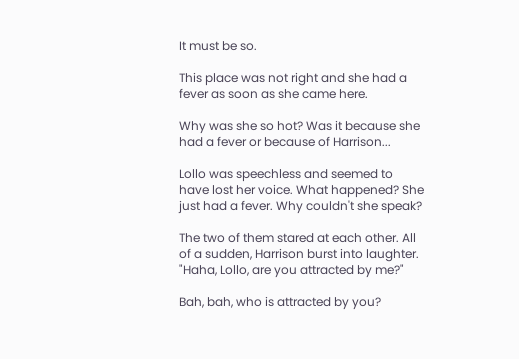It must be so.

This place was not right and she had a fever as soon as she came here.

Why was she so hot? Was it because she had a fever or because of Harrison...

Lollo was speechless and seemed to have lost her voice. What happened? She just had a fever. Why couldn't she speak?

The two of them stared at each other. All of a sudden, Harrison burst into laughter. "Haha, Lollo, are you attracted by me?"

Bah, bah, who is attracted by you?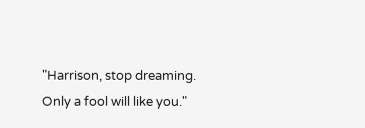"Harrison, stop dreaming. Only a fool will like you."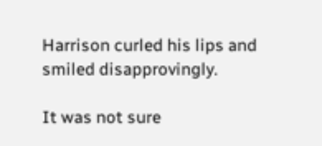Harrison curled his lips and smiled disapprovingly.

It was not sure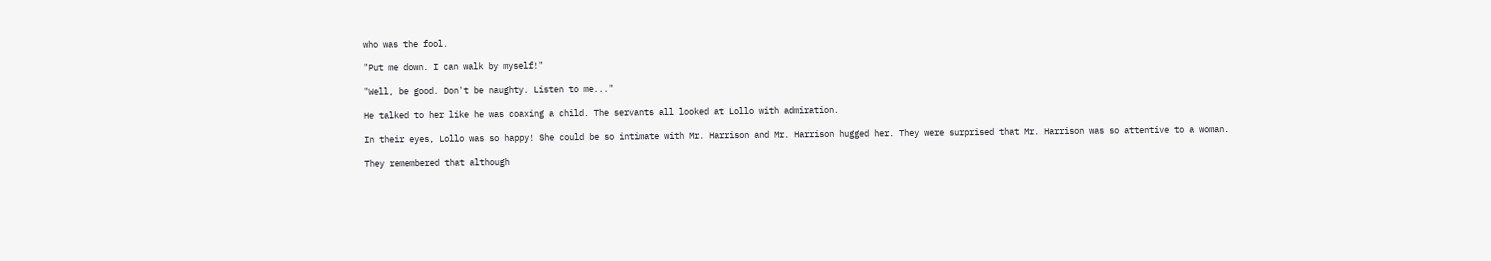who was the fool.

"Put me down. I can walk by myself!"

"Well, be good. Don't be naughty. Listen to me..."

He talked to her like he was coaxing a child. The servants all looked at Lollo with admiration.

In their eyes, Lollo was so happy! She could be so intimate with Mr. Harrison and Mr. Harrison hugged her. They were surprised that Mr. Harrison was so attentive to a woman.

They remembered that although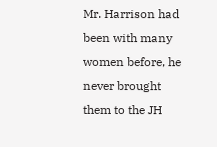Mr. Harrison had been with many women before, he never brought them to the JH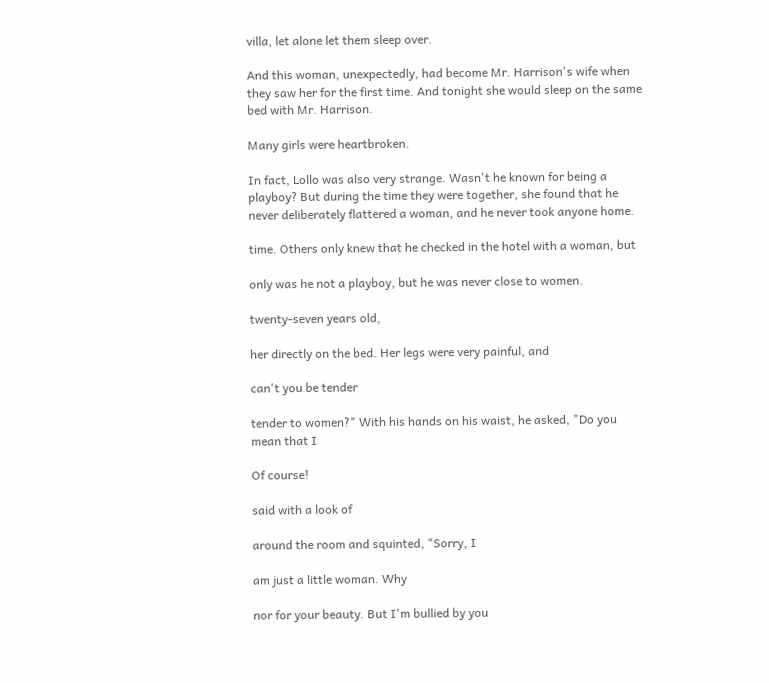villa, let alone let them sleep over.

And this woman, unexpectedly, had become Mr. Harrison's wife when they saw her for the first time. And tonight she would sleep on the same bed with Mr. Harrison.

Many girls were heartbroken.

In fact, Lollo was also very strange. Wasn't he known for being a playboy? But during the time they were together, she found that he never deliberately flattered a woman, and he never took anyone home.

time. Others only knew that he checked in the hotel with a woman, but

only was he not a playboy, but he was never close to women.

twenty-seven years old,

her directly on the bed. Her legs were very painful, and

can't you be tender

tender to women?" With his hands on his waist, he asked, "Do you mean that I

Of course!

said with a look of

around the room and squinted, "Sorry, I

am just a little woman. Why

nor for your beauty. But I'm bullied by you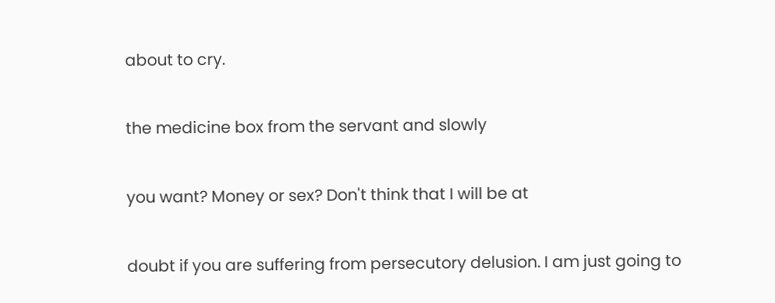about to cry.

the medicine box from the servant and slowly

you want? Money or sex? Don't think that I will be at

doubt if you are suffering from persecutory delusion. I am just going to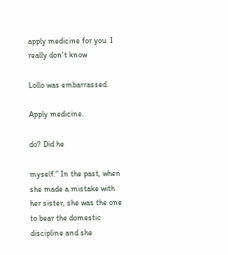apply medicine for you. I really don't know

Lollo was embarrassed.

Apply medicine.

do? Did he

myself." In the past, when she made a mistake with her sister, she was the one to bear the domestic discipline and she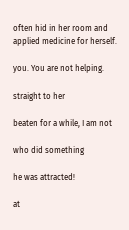often hid in her room and applied medicine for herself.

you. You are not helping.

straight to her

beaten for a while, I am not

who did something

he was attracted!

at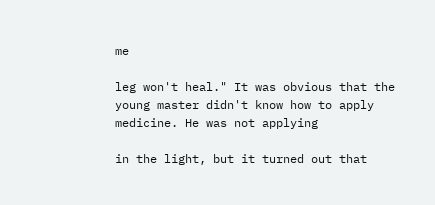me

leg won't heal." It was obvious that the young master didn't know how to apply medicine. He was not applying

in the light, but it turned out that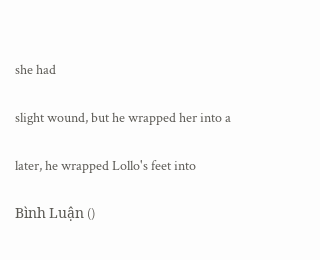she had

slight wound, but he wrapped her into a

later, he wrapped Lollo's feet into

Bình Luận ()